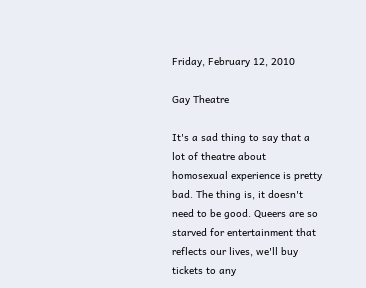Friday, February 12, 2010

Gay Theatre

It's a sad thing to say that a lot of theatre about homosexual experience is pretty bad. The thing is, it doesn't need to be good. Queers are so starved for entertainment that reflects our lives, we'll buy tickets to any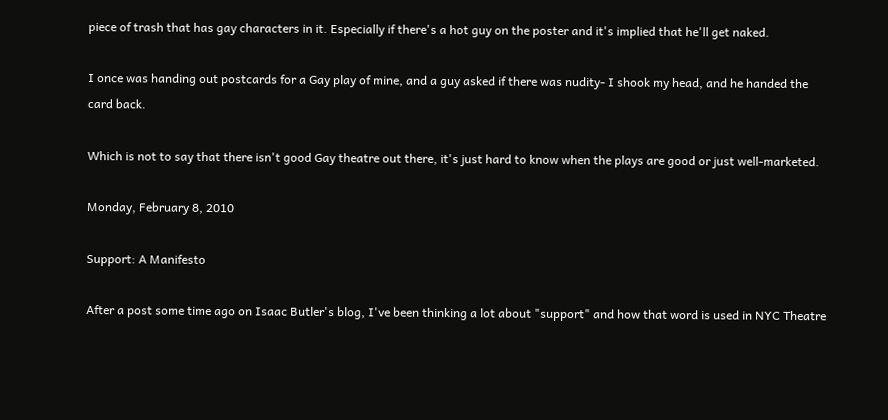piece of trash that has gay characters in it. Especially if there's a hot guy on the poster and it's implied that he'll get naked.

I once was handing out postcards for a Gay play of mine, and a guy asked if there was nudity- I shook my head, and he handed the card back.

Which is not to say that there isn't good Gay theatre out there, it's just hard to know when the plays are good or just well-marketed.

Monday, February 8, 2010

Support: A Manifesto

After a post some time ago on Isaac Butler's blog, I've been thinking a lot about "support" and how that word is used in NYC Theatre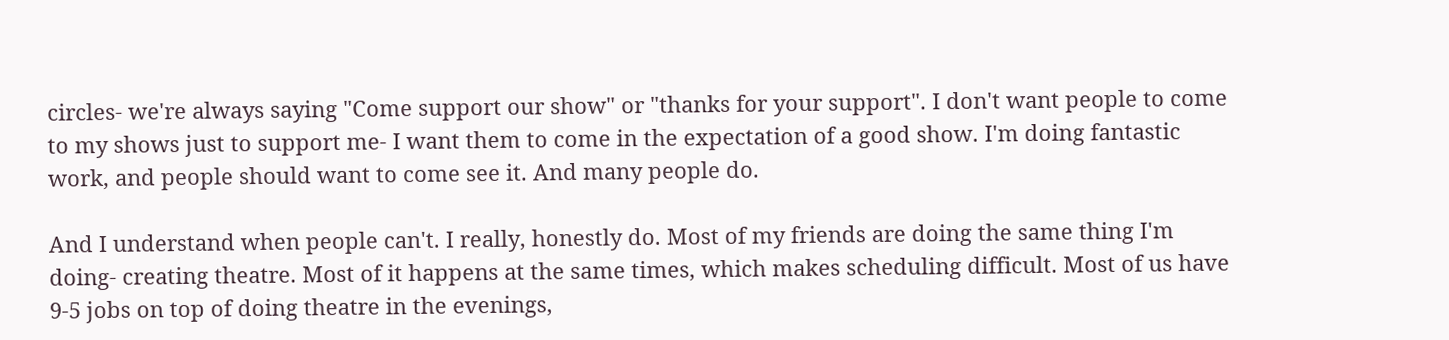circles- we're always saying "Come support our show" or "thanks for your support". I don't want people to come to my shows just to support me- I want them to come in the expectation of a good show. I'm doing fantastic work, and people should want to come see it. And many people do.

And I understand when people can't. I really, honestly do. Most of my friends are doing the same thing I'm doing- creating theatre. Most of it happens at the same times, which makes scheduling difficult. Most of us have 9-5 jobs on top of doing theatre in the evenings,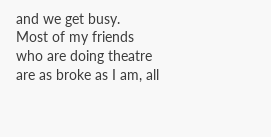and we get busy.
Most of my friends who are doing theatre are as broke as I am, all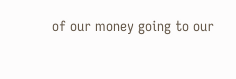of our money going to our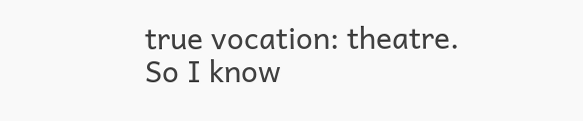true vocation: theatre.
So I know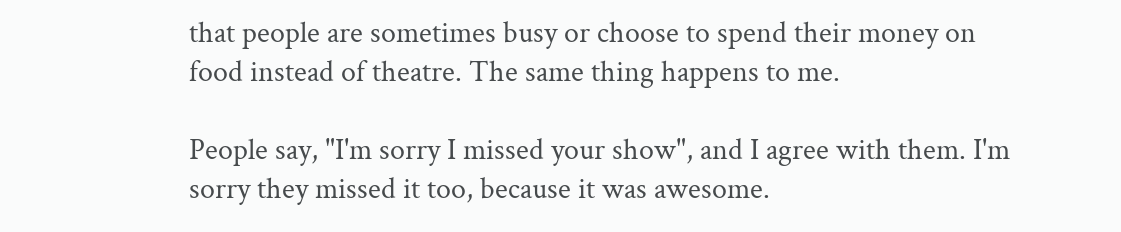that people are sometimes busy or choose to spend their money on food instead of theatre. The same thing happens to me.

People say, "I'm sorry I missed your show", and I agree with them. I'm sorry they missed it too, because it was awesome.